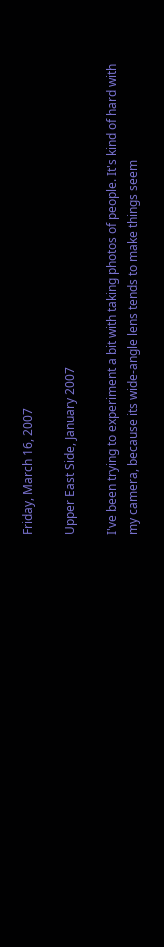Friday, March 16, 2007

Upper East Side, January 2007

I've been trying to experiment a bit with taking photos of people. It's kind of hard with my camera, because its wide-angle lens tends to make things seem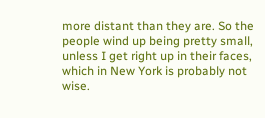more distant than they are. So the people wind up being pretty small, unless I get right up in their faces, which in New York is probably not wise.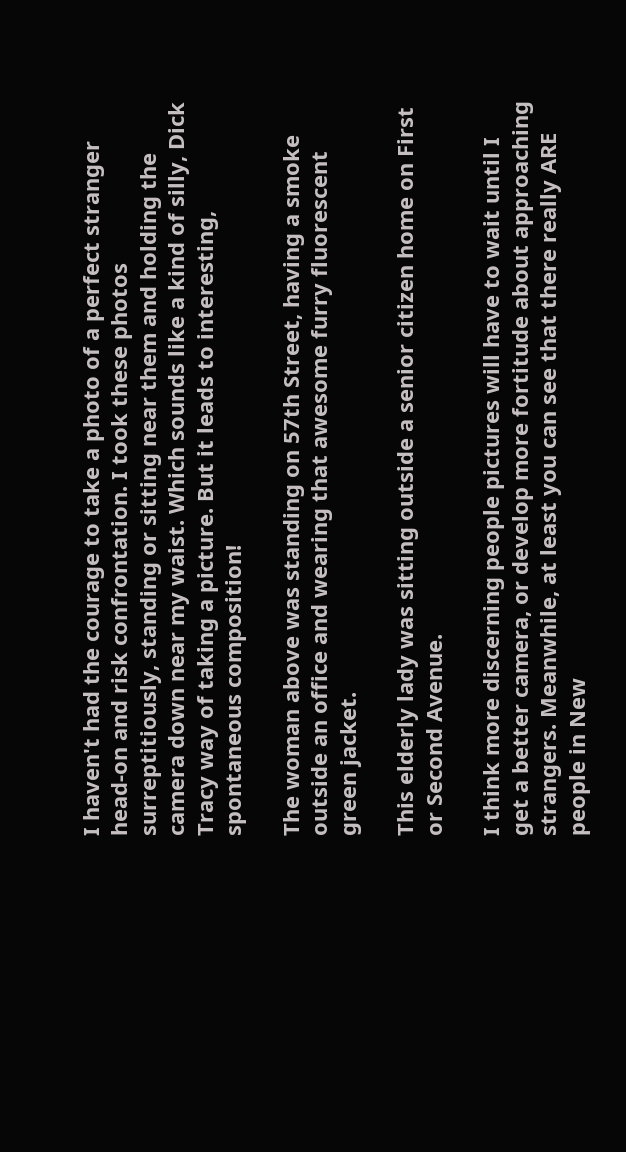I haven't had the courage to take a photo of a perfect stranger head-on and risk confrontation. I took these photos surreptitiously, standing or sitting near them and holding the camera down near my waist. Which sounds like a kind of silly, Dick Tracy way of taking a picture. But it leads to interesting, spontaneous composition!

The woman above was standing on 57th Street, having a smoke outside an office and wearing that awesome furry fluorescent green jacket.

This elderly lady was sitting outside a senior citizen home on First or Second Avenue.

I think more discerning people pictures will have to wait until I get a better camera, or develop more fortitude about approaching strangers. Meanwhile, at least you can see that there really ARE people in New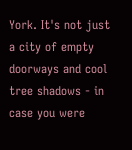York. It's not just a city of empty doorways and cool tree shadows - in case you were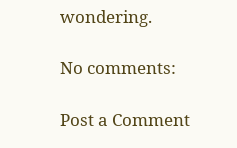wondering.

No comments:

Post a Comment